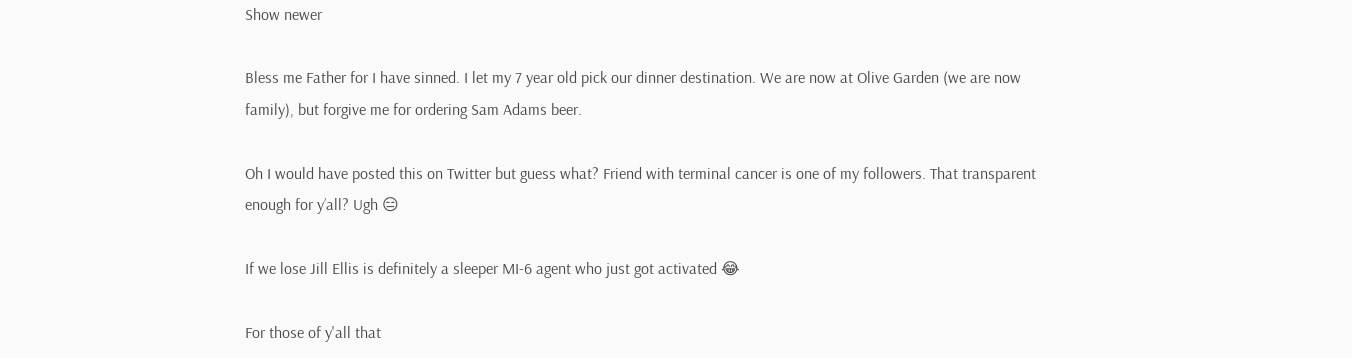Show newer

Bless me Father for I have sinned. I let my 7 year old pick our dinner destination. We are now at Olive Garden (we are now family), but forgive me for ordering Sam Adams beer.

Oh I would have posted this on Twitter but guess what? Friend with terminal cancer is one of my followers. That transparent enough for y’all? Ugh 😑

If we lose Jill Ellis is definitely a sleeper MI-6 agent who just got activated 😂

For those of y'all that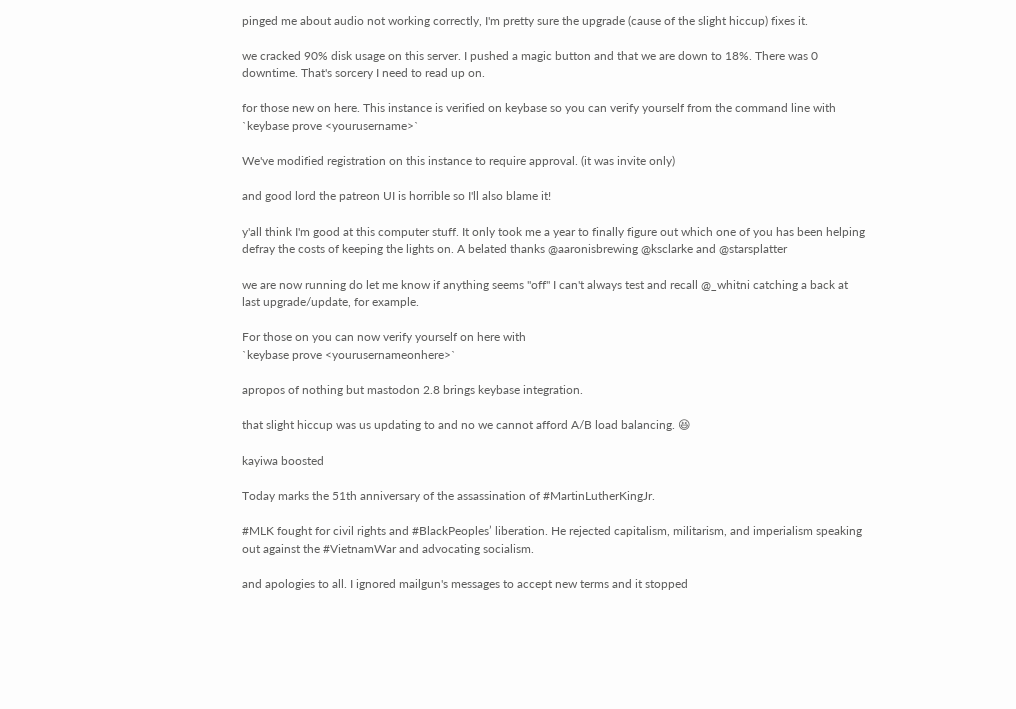pinged me about audio not working correctly, I'm pretty sure the upgrade (cause of the slight hiccup) fixes it.

we cracked 90% disk usage on this server. I pushed a magic button and that we are down to 18%. There was 0 downtime. That's sorcery I need to read up on.

for those new on here. This instance is verified on keybase so you can verify yourself from the command line with
`keybase prove <yourusername>`

We've modified registration on this instance to require approval. (it was invite only)

and good lord the patreon UI is horrible so I'll also blame it!

y'all think I'm good at this computer stuff. It only took me a year to finally figure out which one of you has been helping defray the costs of keeping the lights on. A belated thanks @aaronisbrewing @ksclarke and @starsplatter

we are now running do let me know if anything seems "off" I can't always test and recall @_whitni catching a back at last upgrade/update, for example.

For those on you can now verify yourself on here with
`keybase prove <yourusernameonhere>`

apropos of nothing but mastodon 2.8 brings keybase integration.

that slight hiccup was us updating to and no we cannot afford A/B load balancing. 😆

kayiwa boosted

Today marks the 51th anniversary of the assassination of #MartinLutherKingJr.

#MLK fought for civil rights and #BlackPeoples’ liberation. He rejected capitalism, militarism, and imperialism speaking out against the #VietnamWar and advocating socialism.

and apologies to all. I ignored mailgun's messages to accept new terms and it stopped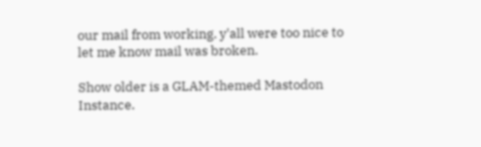our mail from working. y'all were too nice to let me know mail was broken.

Show older is a GLAM-themed Mastodon Instance.